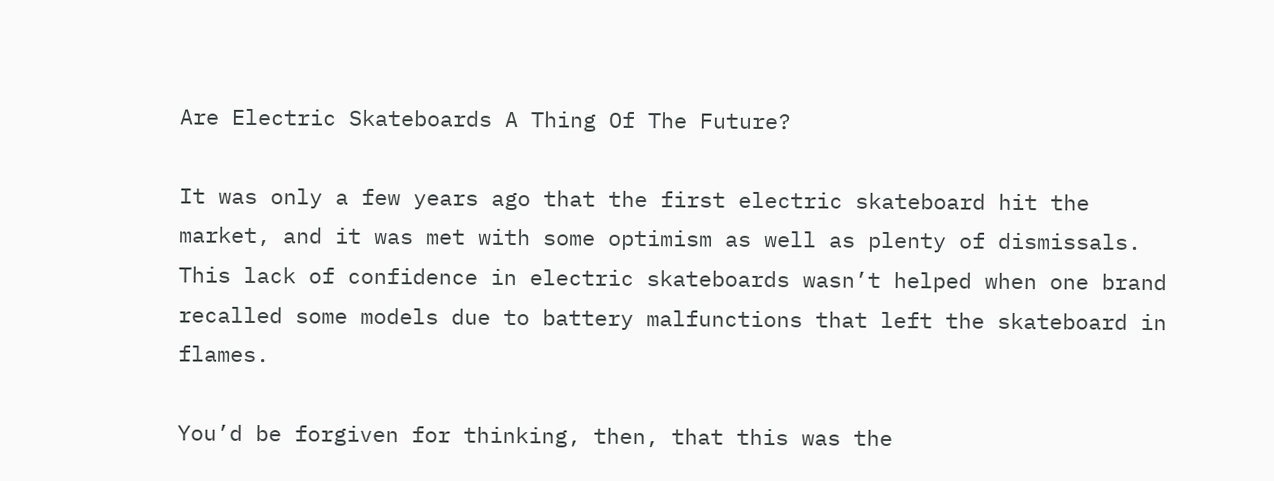Are Electric Skateboards A Thing Of The Future?

It was only a few years ago that the first electric skateboard hit the market, and it was met with some optimism as well as plenty of dismissals. This lack of confidence in electric skateboards wasn’t helped when one brand recalled some models due to battery malfunctions that left the skateboard in flames.

You’d be forgiven for thinking, then, that this was the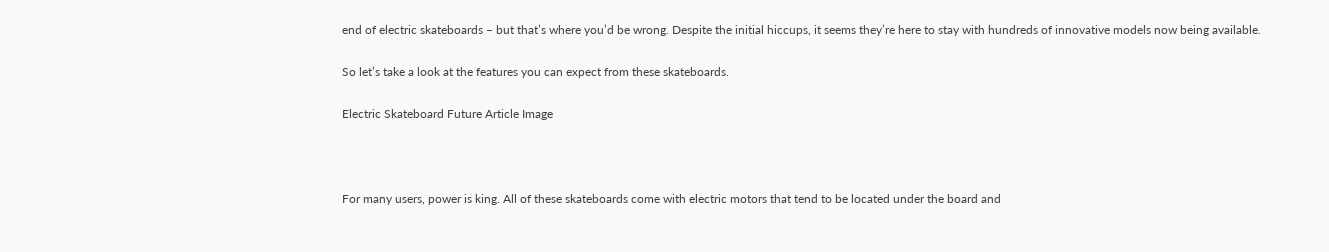end of electric skateboards – but that’s where you’d be wrong. Despite the initial hiccups, it seems they’re here to stay with hundreds of innovative models now being available.

So let’s take a look at the features you can expect from these skateboards.

Electric Skateboard Future Article Image



For many users, power is king. All of these skateboards come with electric motors that tend to be located under the board and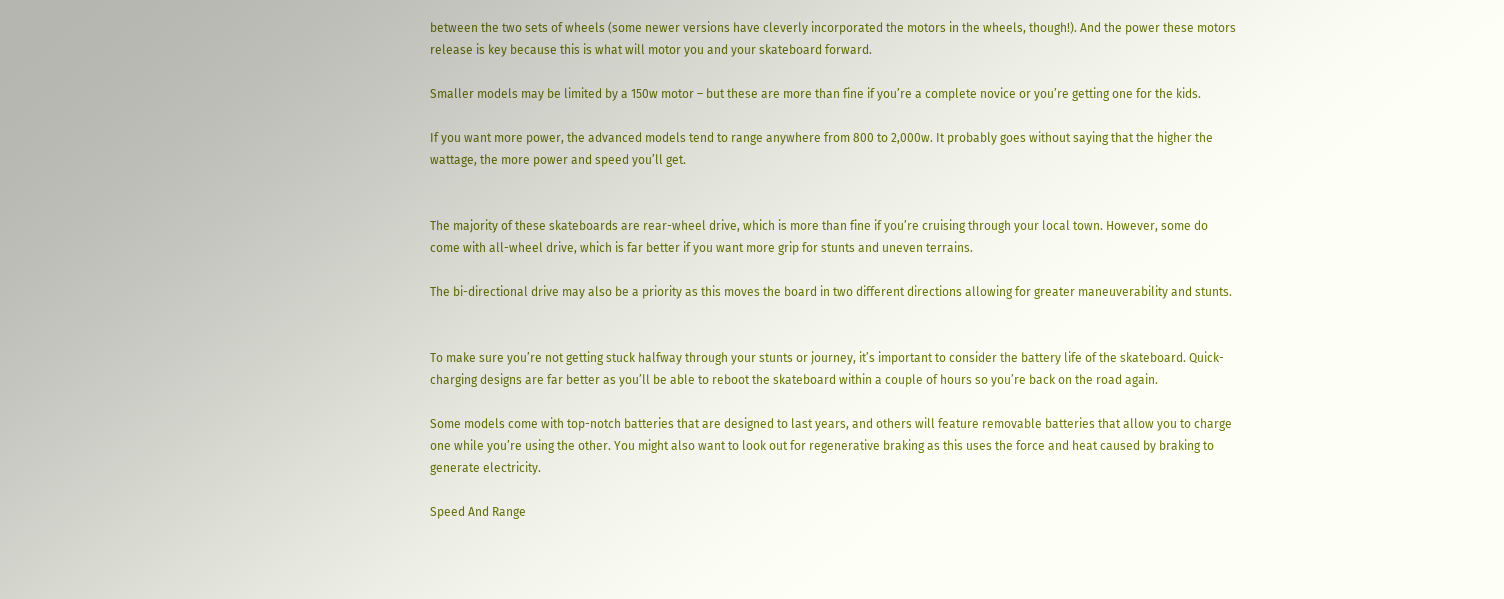between the two sets of wheels (some newer versions have cleverly incorporated the motors in the wheels, though!). And the power these motors release is key because this is what will motor you and your skateboard forward.

Smaller models may be limited by a 150w motor – but these are more than fine if you’re a complete novice or you’re getting one for the kids.

If you want more power, the advanced models tend to range anywhere from 800 to 2,000w. It probably goes without saying that the higher the wattage, the more power and speed you’ll get.


The majority of these skateboards are rear-wheel drive, which is more than fine if you’re cruising through your local town. However, some do come with all-wheel drive, which is far better if you want more grip for stunts and uneven terrains.

The bi-directional drive may also be a priority as this moves the board in two different directions allowing for greater maneuverability and stunts.


To make sure you’re not getting stuck halfway through your stunts or journey, it’s important to consider the battery life of the skateboard. Quick-charging designs are far better as you’ll be able to reboot the skateboard within a couple of hours so you’re back on the road again.

Some models come with top-notch batteries that are designed to last years, and others will feature removable batteries that allow you to charge one while you’re using the other. You might also want to look out for regenerative braking as this uses the force and heat caused by braking to generate electricity.

Speed And Range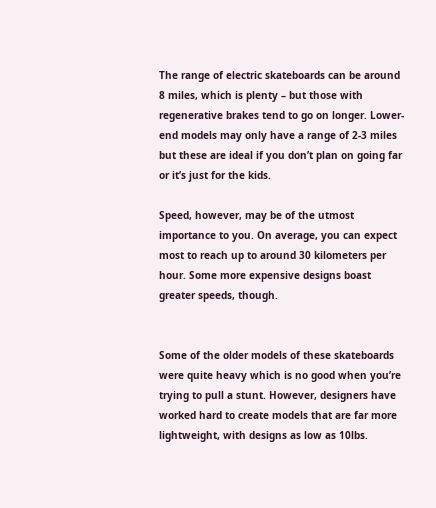The range of electric skateboards can be around 8 miles, which is plenty – but those with regenerative brakes tend to go on longer. Lower-end models may only have a range of 2-3 miles but these are ideal if you don’t plan on going far or it’s just for the kids.

Speed, however, may be of the utmost importance to you. On average, you can expect most to reach up to around 30 kilometers per hour. Some more expensive designs boast greater speeds, though.


Some of the older models of these skateboards were quite heavy which is no good when you’re trying to pull a stunt. However, designers have worked hard to create models that are far more lightweight, with designs as low as 10lbs.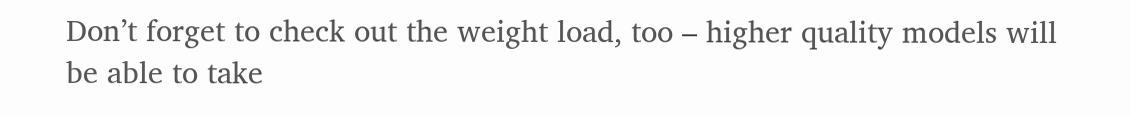Don’t forget to check out the weight load, too – higher quality models will be able to take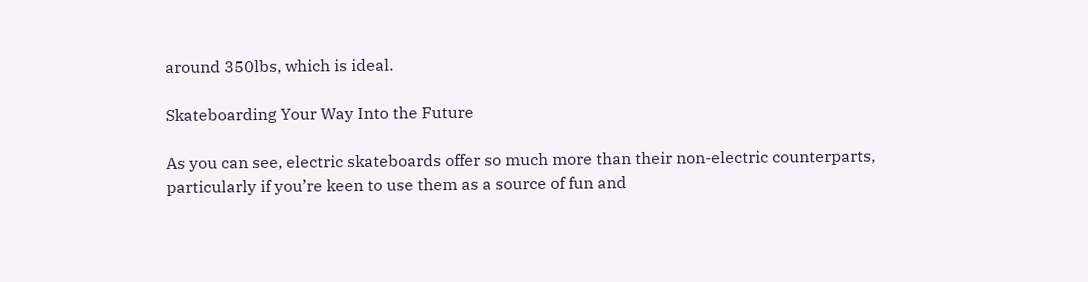around 350lbs, which is ideal.

Skateboarding Your Way Into the Future

As you can see, electric skateboards offer so much more than their non-electric counterparts, particularly if you’re keen to use them as a source of fun and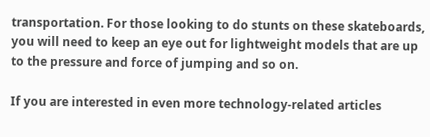transportation. For those looking to do stunts on these skateboards, you will need to keep an eye out for lightweight models that are up to the pressure and force of jumping and so on.

If you are interested in even more technology-related articles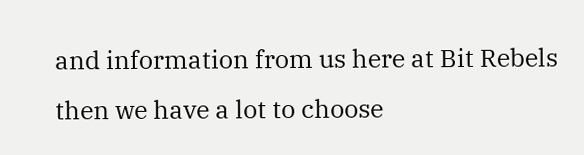and information from us here at Bit Rebels then we have a lot to choose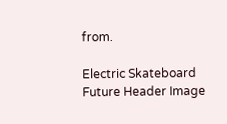from.

Electric Skateboard Future Header Image